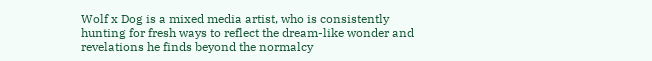Wolf x Dog is a mixed media artist, who is consistently hunting for fresh ways to reflect the dream-like wonder and revelations he finds beyond the normalcy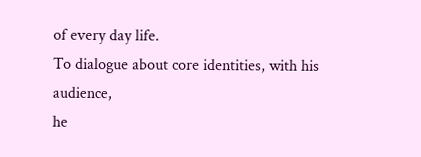of every day life.
To dialogue about core identities, with his audience,
he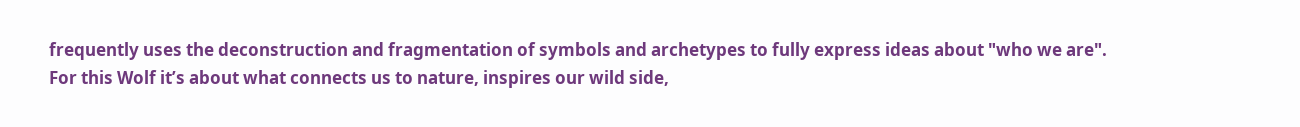frequently uses the deconstruction and fragmentation of symbols and archetypes to fully express ideas about "who we are".
For this Wolf it’s about what connects us to nature, inspires our wild side,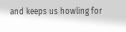and keeps us howling for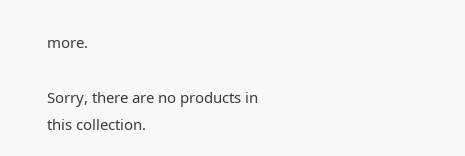more.

Sorry, there are no products in this collection.